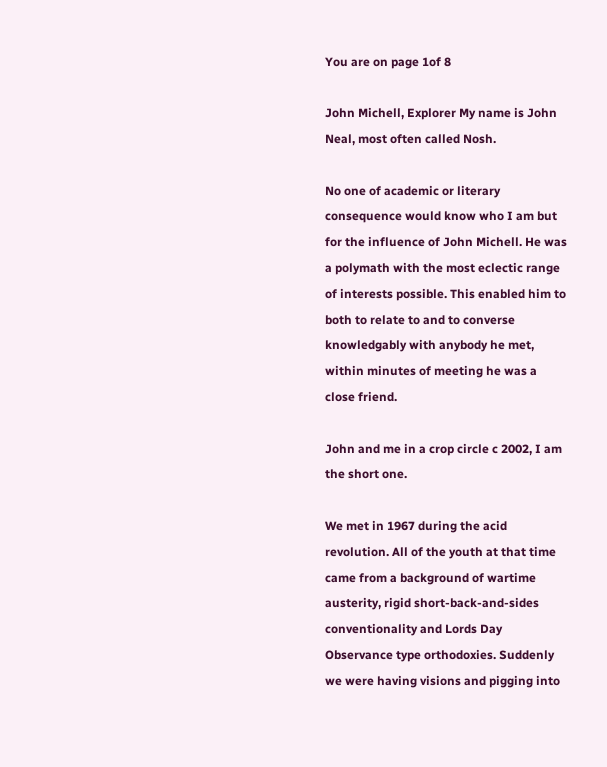You are on page 1of 8

John Michell, Explorer My name is John Neal, most often called Nosh.

No one of academic or literary consequence would know who I am but for the influence of John Michell. He was a polymath with the most eclectic range of interests possible. This enabled him to both to relate to and to converse knowledgably with anybody he met, within minutes of meeting he was a close friend.

John and me in a crop circle c 2002, I am the short one.

We met in 1967 during the acid revolution. All of the youth at that time came from a background of wartime austerity, rigid short-back-and-sides conventionality and Lords Day Observance type orthodoxies. Suddenly we were having visions and pigging into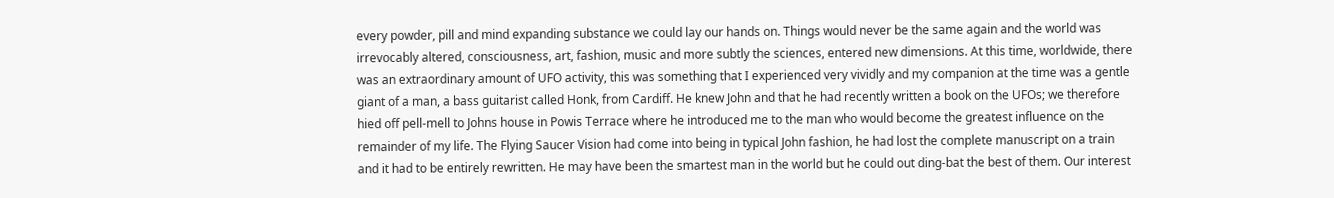every powder, pill and mind expanding substance we could lay our hands on. Things would never be the same again and the world was irrevocably altered, consciousness, art, fashion, music and more subtly the sciences, entered new dimensions. At this time, worldwide, there was an extraordinary amount of UFO activity, this was something that I experienced very vividly and my companion at the time was a gentle giant of a man, a bass guitarist called Honk, from Cardiff. He knew John and that he had recently written a book on the UFOs; we therefore hied off pell-mell to Johns house in Powis Terrace where he introduced me to the man who would become the greatest influence on the remainder of my life. The Flying Saucer Vision had come into being in typical John fashion, he had lost the complete manuscript on a train and it had to be entirely rewritten. He may have been the smartest man in the world but he could out ding-bat the best of them. Our interest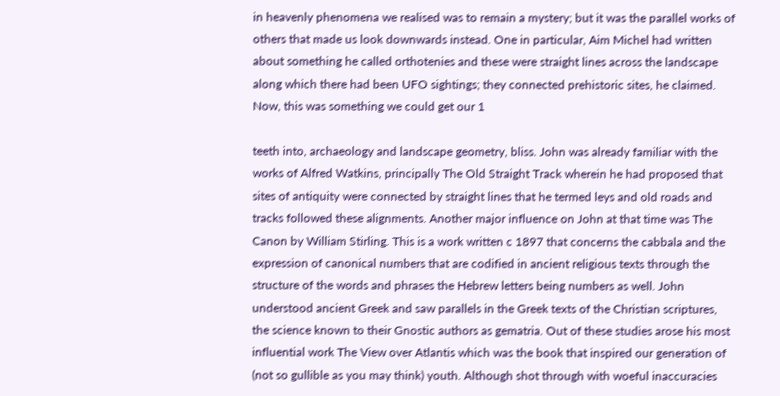in heavenly phenomena we realised was to remain a mystery; but it was the parallel works of others that made us look downwards instead. One in particular, Aim Michel had written about something he called orthotenies and these were straight lines across the landscape along which there had been UFO sightings; they connected prehistoric sites, he claimed. Now, this was something we could get our 1

teeth into, archaeology and landscape geometry, bliss. John was already familiar with the works of Alfred Watkins, principally The Old Straight Track wherein he had proposed that sites of antiquity were connected by straight lines that he termed leys and old roads and tracks followed these alignments. Another major influence on John at that time was The Canon by William Stirling. This is a work written c 1897 that concerns the cabbala and the expression of canonical numbers that are codified in ancient religious texts through the structure of the words and phrases the Hebrew letters being numbers as well. John understood ancient Greek and saw parallels in the Greek texts of the Christian scriptures, the science known to their Gnostic authors as gematria. Out of these studies arose his most influential work The View over Atlantis which was the book that inspired our generation of (not so gullible as you may think) youth. Although shot through with woeful inaccuracies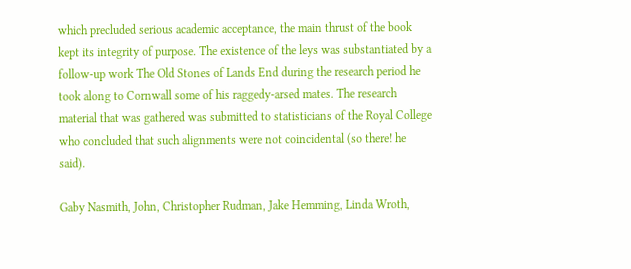which precluded serious academic acceptance, the main thrust of the book kept its integrity of purpose. The existence of the leys was substantiated by a follow-up work The Old Stones of Lands End during the research period he took along to Cornwall some of his raggedy-arsed mates. The research material that was gathered was submitted to statisticians of the Royal College who concluded that such alignments were not coincidental (so there! he said).

Gaby Nasmith, John, Christopher Rudman, Jake Hemming, Linda Wroth,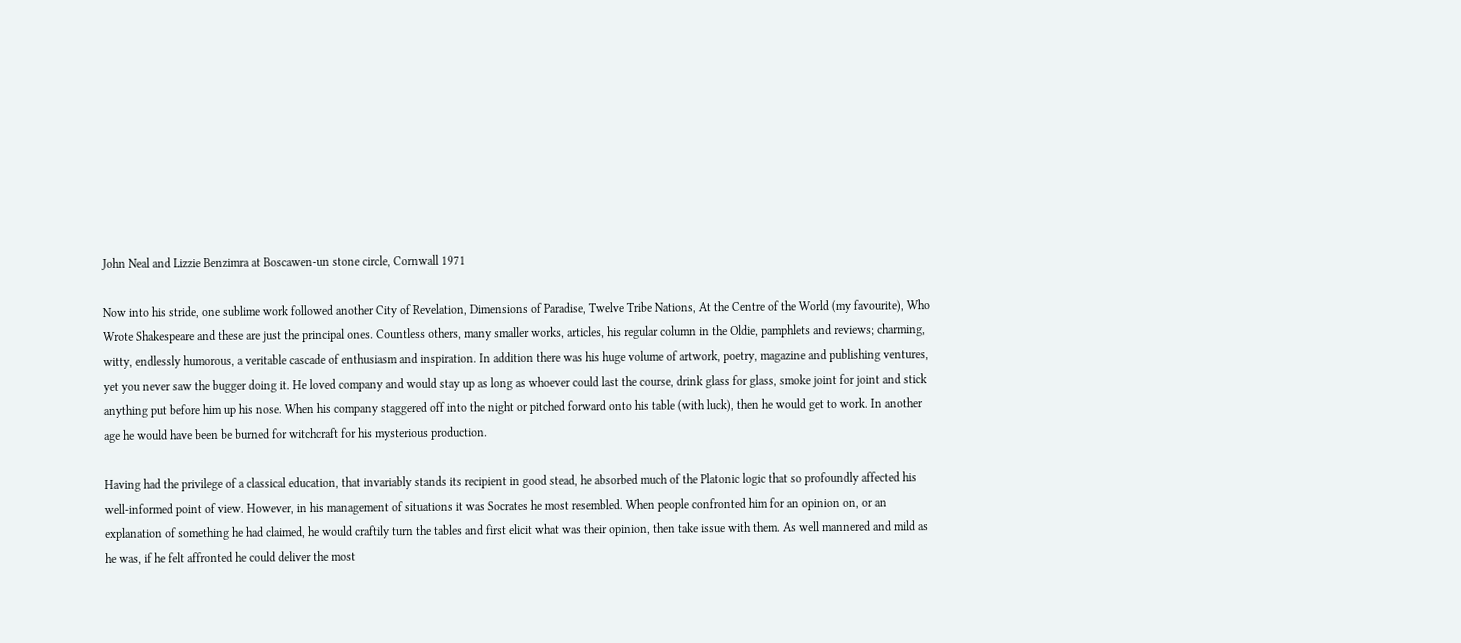John Neal and Lizzie Benzimra at Boscawen-un stone circle, Cornwall 1971

Now into his stride, one sublime work followed another City of Revelation, Dimensions of Paradise, Twelve Tribe Nations, At the Centre of the World (my favourite), Who Wrote Shakespeare and these are just the principal ones. Countless others, many smaller works, articles, his regular column in the Oldie, pamphlets and reviews; charming, witty, endlessly humorous, a veritable cascade of enthusiasm and inspiration. In addition there was his huge volume of artwork, poetry, magazine and publishing ventures, yet you never saw the bugger doing it. He loved company and would stay up as long as whoever could last the course, drink glass for glass, smoke joint for joint and stick anything put before him up his nose. When his company staggered off into the night or pitched forward onto his table (with luck), then he would get to work. In another age he would have been be burned for witchcraft for his mysterious production.

Having had the privilege of a classical education, that invariably stands its recipient in good stead, he absorbed much of the Platonic logic that so profoundly affected his well-informed point of view. However, in his management of situations it was Socrates he most resembled. When people confronted him for an opinion on, or an explanation of something he had claimed, he would craftily turn the tables and first elicit what was their opinion, then take issue with them. As well mannered and mild as he was, if he felt affronted he could deliver the most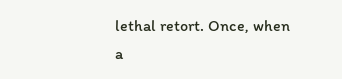lethal retort. Once, when a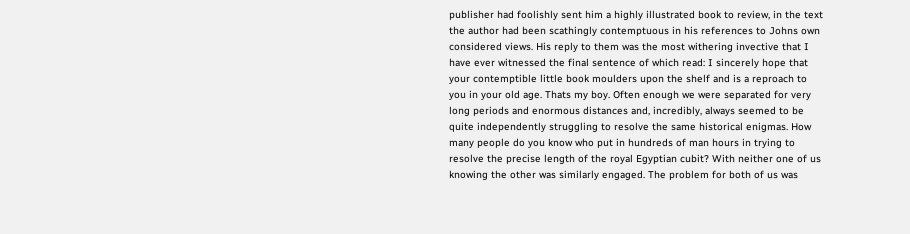publisher had foolishly sent him a highly illustrated book to review, in the text the author had been scathingly contemptuous in his references to Johns own considered views. His reply to them was the most withering invective that I have ever witnessed the final sentence of which read: I sincerely hope that your contemptible little book moulders upon the shelf and is a reproach to you in your old age. Thats my boy. Often enough we were separated for very long periods and enormous distances and, incredibly, always seemed to be quite independently struggling to resolve the same historical enigmas. How many people do you know who put in hundreds of man hours in trying to resolve the precise length of the royal Egyptian cubit? With neither one of us knowing the other was similarly engaged. The problem for both of us was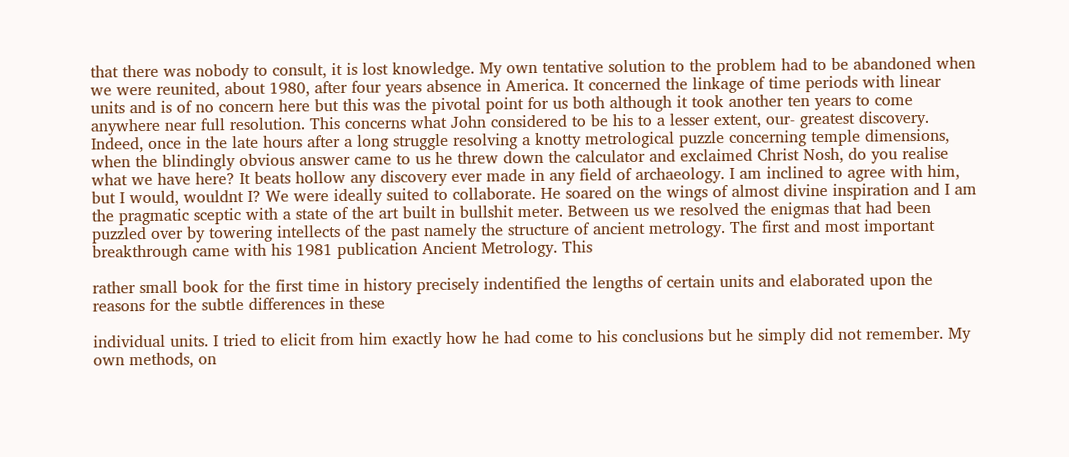that there was nobody to consult, it is lost knowledge. My own tentative solution to the problem had to be abandoned when we were reunited, about 1980, after four years absence in America. It concerned the linkage of time periods with linear units and is of no concern here but this was the pivotal point for us both although it took another ten years to come anywhere near full resolution. This concerns what John considered to be his to a lesser extent, our- greatest discovery. Indeed, once in the late hours after a long struggle resolving a knotty metrological puzzle concerning temple dimensions, when the blindingly obvious answer came to us he threw down the calculator and exclaimed Christ Nosh, do you realise what we have here? It beats hollow any discovery ever made in any field of archaeology. I am inclined to agree with him, but I would, wouldnt I? We were ideally suited to collaborate. He soared on the wings of almost divine inspiration and I am the pragmatic sceptic with a state of the art built in bullshit meter. Between us we resolved the enigmas that had been puzzled over by towering intellects of the past namely the structure of ancient metrology. The first and most important breakthrough came with his 1981 publication Ancient Metrology. This

rather small book for the first time in history precisely indentified the lengths of certain units and elaborated upon the reasons for the subtle differences in these

individual units. I tried to elicit from him exactly how he had come to his conclusions but he simply did not remember. My own methods, on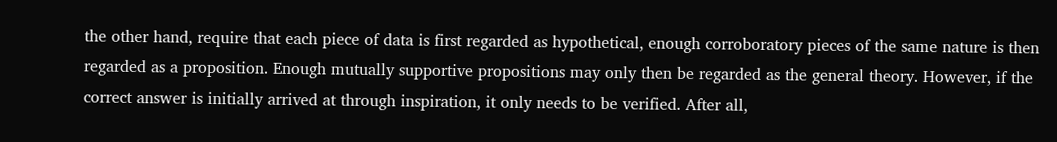the other hand, require that each piece of data is first regarded as hypothetical, enough corroboratory pieces of the same nature is then regarded as a proposition. Enough mutually supportive propositions may only then be regarded as the general theory. However, if the correct answer is initially arrived at through inspiration, it only needs to be verified. After all,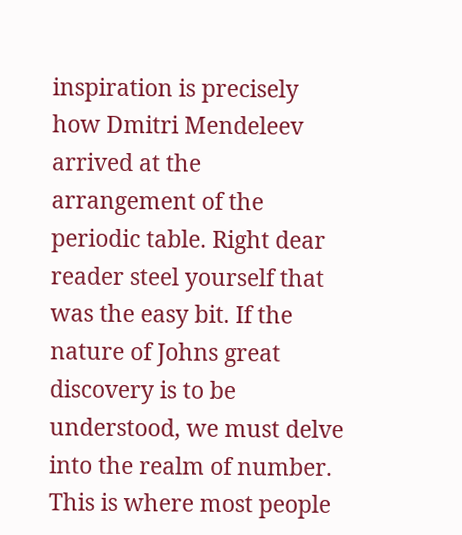inspiration is precisely how Dmitri Mendeleev arrived at the arrangement of the periodic table. Right dear reader steel yourself that was the easy bit. If the nature of Johns great discovery is to be understood, we must delve into the realm of number. This is where most people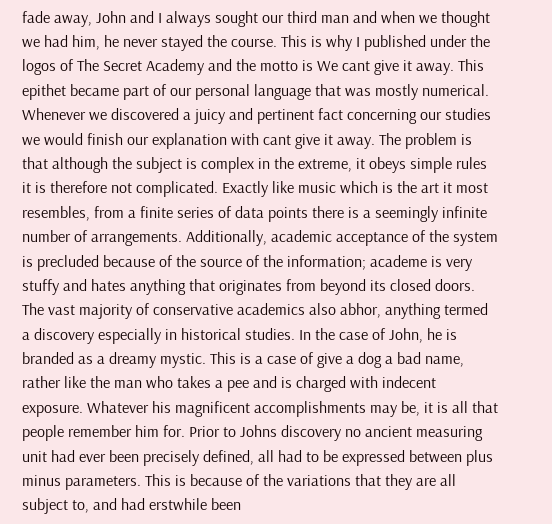fade away, John and I always sought our third man and when we thought we had him, he never stayed the course. This is why I published under the logos of The Secret Academy and the motto is We cant give it away. This epithet became part of our personal language that was mostly numerical. Whenever we discovered a juicy and pertinent fact concerning our studies we would finish our explanation with cant give it away. The problem is that although the subject is complex in the extreme, it obeys simple rules it is therefore not complicated. Exactly like music which is the art it most resembles, from a finite series of data points there is a seemingly infinite number of arrangements. Additionally, academic acceptance of the system is precluded because of the source of the information; academe is very stuffy and hates anything that originates from beyond its closed doors. The vast majority of conservative academics also abhor, anything termed a discovery especially in historical studies. In the case of John, he is branded as a dreamy mystic. This is a case of give a dog a bad name, rather like the man who takes a pee and is charged with indecent exposure. Whatever his magnificent accomplishments may be, it is all that people remember him for. Prior to Johns discovery no ancient measuring unit had ever been precisely defined, all had to be expressed between plus minus parameters. This is because of the variations that they are all subject to, and had erstwhile been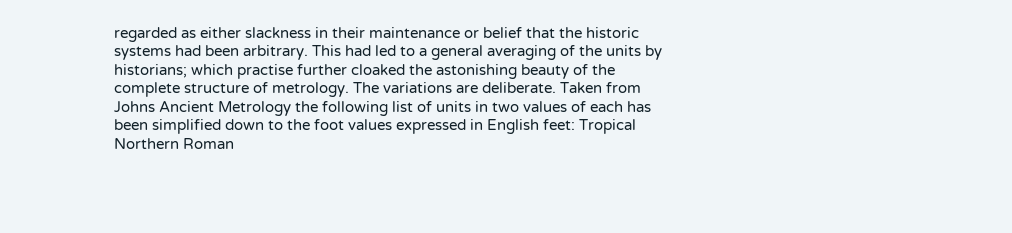regarded as either slackness in their maintenance or belief that the historic systems had been arbitrary. This had led to a general averaging of the units by historians; which practise further cloaked the astonishing beauty of the complete structure of metrology. The variations are deliberate. Taken from Johns Ancient Metrology the following list of units in two values of each has been simplified down to the foot values expressed in English feet: Tropical Northern Roman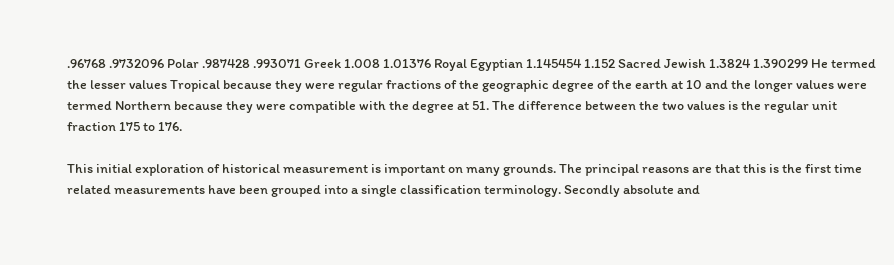.96768 .9732096 Polar .987428 .993071 Greek 1.008 1.01376 Royal Egyptian 1.145454 1.152 Sacred Jewish 1.3824 1.390299 He termed the lesser values Tropical because they were regular fractions of the geographic degree of the earth at 10 and the longer values were termed Northern because they were compatible with the degree at 51. The difference between the two values is the regular unit fraction 175 to 176.

This initial exploration of historical measurement is important on many grounds. The principal reasons are that this is the first time related measurements have been grouped into a single classification terminology. Secondly absolute and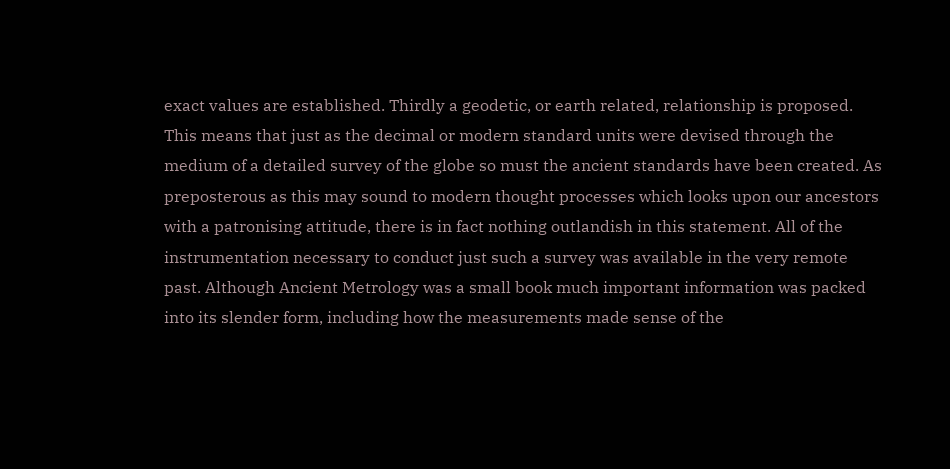exact values are established. Thirdly a geodetic, or earth related, relationship is proposed. This means that just as the decimal or modern standard units were devised through the medium of a detailed survey of the globe so must the ancient standards have been created. As preposterous as this may sound to modern thought processes which looks upon our ancestors with a patronising attitude, there is in fact nothing outlandish in this statement. All of the instrumentation necessary to conduct just such a survey was available in the very remote past. Although Ancient Metrology was a small book much important information was packed into its slender form, including how the measurements made sense of the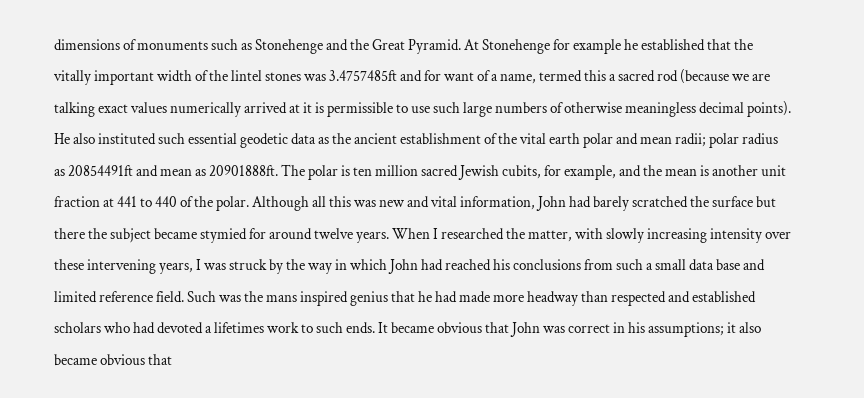dimensions of monuments such as Stonehenge and the Great Pyramid. At Stonehenge for example he established that the vitally important width of the lintel stones was 3.4757485ft and for want of a name, termed this a sacred rod (because we are talking exact values numerically arrived at it is permissible to use such large numbers of otherwise meaningless decimal points). He also instituted such essential geodetic data as the ancient establishment of the vital earth polar and mean radii; polar radius as 20854491ft and mean as 20901888ft. The polar is ten million sacred Jewish cubits, for example, and the mean is another unit fraction at 441 to 440 of the polar. Although all this was new and vital information, John had barely scratched the surface but there the subject became stymied for around twelve years. When I researched the matter, with slowly increasing intensity over these intervening years, I was struck by the way in which John had reached his conclusions from such a small data base and limited reference field. Such was the mans inspired genius that he had made more headway than respected and established scholars who had devoted a lifetimes work to such ends. It became obvious that John was correct in his assumptions; it also became obvious that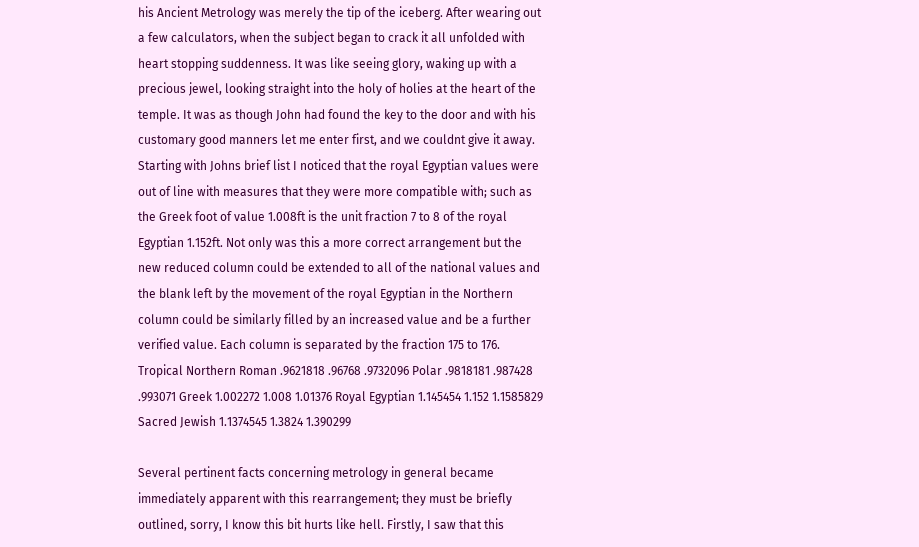his Ancient Metrology was merely the tip of the iceberg. After wearing out a few calculators, when the subject began to crack it all unfolded with heart stopping suddenness. It was like seeing glory, waking up with a precious jewel, looking straight into the holy of holies at the heart of the temple. It was as though John had found the key to the door and with his customary good manners let me enter first, and we couldnt give it away. Starting with Johns brief list I noticed that the royal Egyptian values were out of line with measures that they were more compatible with; such as the Greek foot of value 1.008ft is the unit fraction 7 to 8 of the royal Egyptian 1.152ft. Not only was this a more correct arrangement but the new reduced column could be extended to all of the national values and the blank left by the movement of the royal Egyptian in the Northern column could be similarly filled by an increased value and be a further verified value. Each column is separated by the fraction 175 to 176. Tropical Northern Roman .9621818 .96768 .9732096 Polar .9818181 .987428 .993071 Greek 1.002272 1.008 1.01376 Royal Egyptian 1.145454 1.152 1.1585829 Sacred Jewish 1.1374545 1.3824 1.390299

Several pertinent facts concerning metrology in general became immediately apparent with this rearrangement; they must be briefly outlined, sorry, I know this bit hurts like hell. Firstly, I saw that this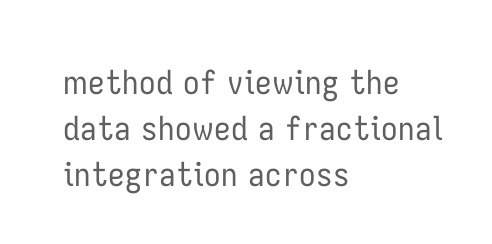method of viewing the data showed a fractional integration across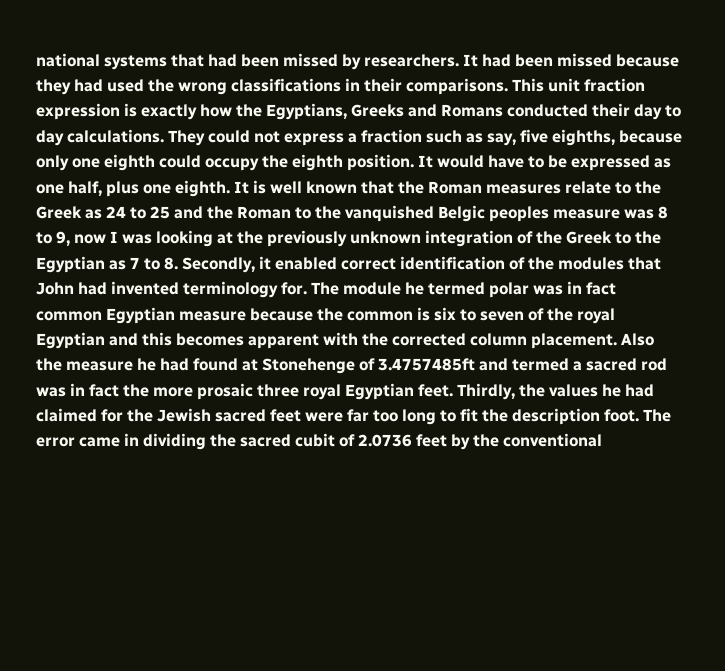national systems that had been missed by researchers. It had been missed because they had used the wrong classifications in their comparisons. This unit fraction expression is exactly how the Egyptians, Greeks and Romans conducted their day to day calculations. They could not express a fraction such as say, five eighths, because only one eighth could occupy the eighth position. It would have to be expressed as one half, plus one eighth. It is well known that the Roman measures relate to the Greek as 24 to 25 and the Roman to the vanquished Belgic peoples measure was 8 to 9, now I was looking at the previously unknown integration of the Greek to the Egyptian as 7 to 8. Secondly, it enabled correct identification of the modules that John had invented terminology for. The module he termed polar was in fact common Egyptian measure because the common is six to seven of the royal Egyptian and this becomes apparent with the corrected column placement. Also the measure he had found at Stonehenge of 3.4757485ft and termed a sacred rod was in fact the more prosaic three royal Egyptian feet. Thirdly, the values he had claimed for the Jewish sacred feet were far too long to fit the description foot. The error came in dividing the sacred cubit of 2.0736 feet by the conventional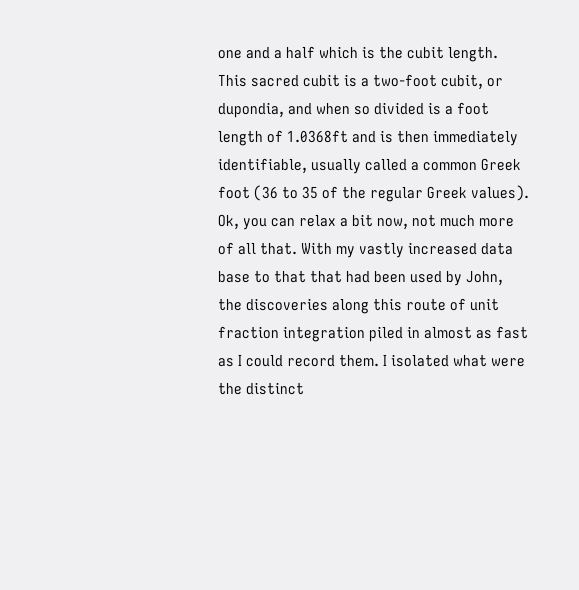one and a half which is the cubit length. This sacred cubit is a two-foot cubit, or dupondia, and when so divided is a foot length of 1.0368ft and is then immediately identifiable, usually called a common Greek foot (36 to 35 of the regular Greek values). Ok, you can relax a bit now, not much more of all that. With my vastly increased data base to that that had been used by John, the discoveries along this route of unit fraction integration piled in almost as fast as I could record them. I isolated what were the distinct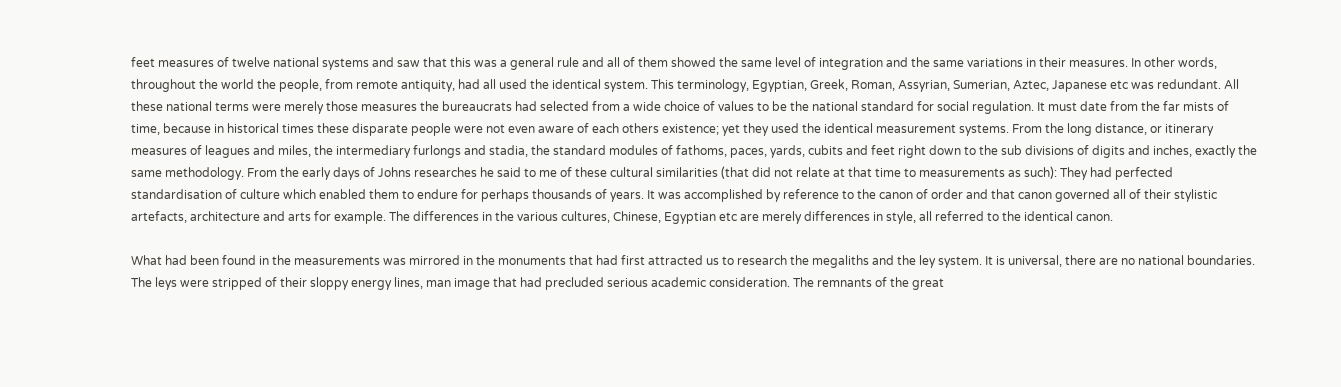feet measures of twelve national systems and saw that this was a general rule and all of them showed the same level of integration and the same variations in their measures. In other words, throughout the world the people, from remote antiquity, had all used the identical system. This terminology, Egyptian, Greek, Roman, Assyrian, Sumerian, Aztec, Japanese etc was redundant. All these national terms were merely those measures the bureaucrats had selected from a wide choice of values to be the national standard for social regulation. It must date from the far mists of time, because in historical times these disparate people were not even aware of each others existence; yet they used the identical measurement systems. From the long distance, or itinerary measures of leagues and miles, the intermediary furlongs and stadia, the standard modules of fathoms, paces, yards, cubits and feet right down to the sub divisions of digits and inches, exactly the same methodology. From the early days of Johns researches he said to me of these cultural similarities (that did not relate at that time to measurements as such): They had perfected standardisation of culture which enabled them to endure for perhaps thousands of years. It was accomplished by reference to the canon of order and that canon governed all of their stylistic artefacts, architecture and arts for example. The differences in the various cultures, Chinese, Egyptian etc are merely differences in style, all referred to the identical canon.

What had been found in the measurements was mirrored in the monuments that had first attracted us to research the megaliths and the ley system. It is universal, there are no national boundaries. The leys were stripped of their sloppy energy lines, man image that had precluded serious academic consideration. The remnants of the great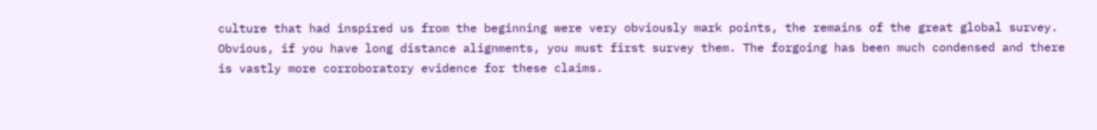culture that had inspired us from the beginning were very obviously mark points, the remains of the great global survey. Obvious, if you have long distance alignments, you must first survey them. The forgoing has been much condensed and there is vastly more corroboratory evidence for these claims.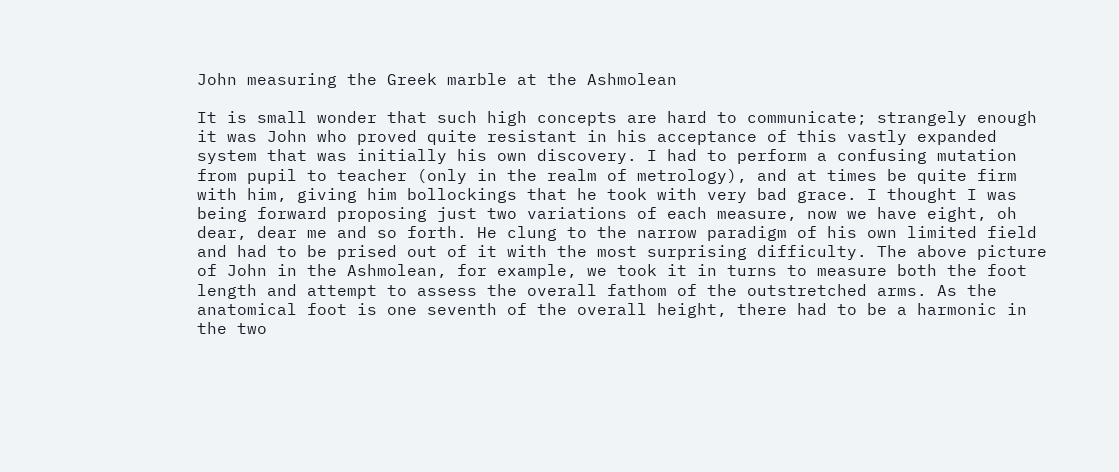John measuring the Greek marble at the Ashmolean

It is small wonder that such high concepts are hard to communicate; strangely enough it was John who proved quite resistant in his acceptance of this vastly expanded system that was initially his own discovery. I had to perform a confusing mutation from pupil to teacher (only in the realm of metrology), and at times be quite firm with him, giving him bollockings that he took with very bad grace. I thought I was being forward proposing just two variations of each measure, now we have eight, oh dear, dear me and so forth. He clung to the narrow paradigm of his own limited field and had to be prised out of it with the most surprising difficulty. The above picture of John in the Ashmolean, for example, we took it in turns to measure both the foot length and attempt to assess the overall fathom of the outstretched arms. As the anatomical foot is one seventh of the overall height, there had to be a harmonic in the two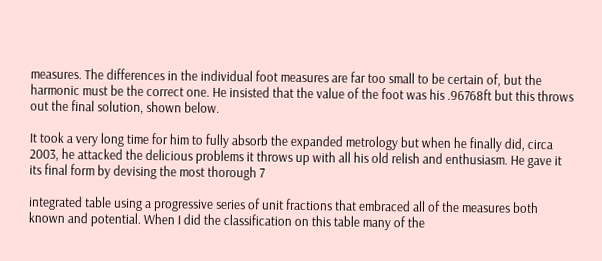measures. The differences in the individual foot measures are far too small to be certain of, but the harmonic must be the correct one. He insisted that the value of the foot was his .96768ft but this throws out the final solution, shown below.

It took a very long time for him to fully absorb the expanded metrology but when he finally did, circa 2003, he attacked the delicious problems it throws up with all his old relish and enthusiasm. He gave it its final form by devising the most thorough 7

integrated table using a progressive series of unit fractions that embraced all of the measures both known and potential. When I did the classification on this table many of the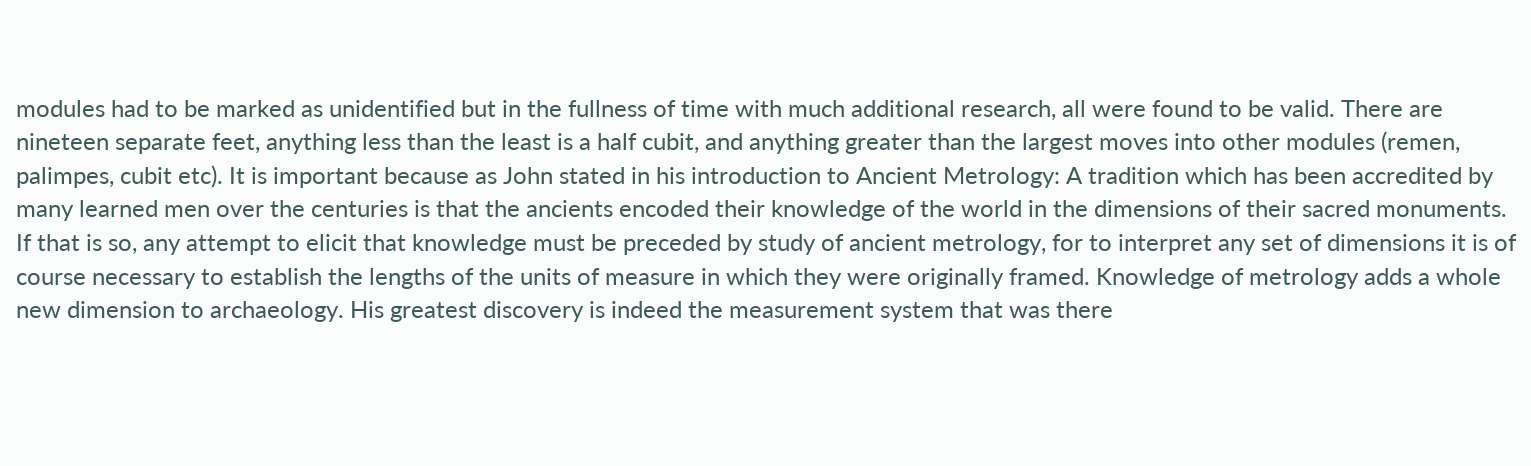modules had to be marked as unidentified but in the fullness of time with much additional research, all were found to be valid. There are nineteen separate feet, anything less than the least is a half cubit, and anything greater than the largest moves into other modules (remen, palimpes, cubit etc). It is important because as John stated in his introduction to Ancient Metrology: A tradition which has been accredited by many learned men over the centuries is that the ancients encoded their knowledge of the world in the dimensions of their sacred monuments. If that is so, any attempt to elicit that knowledge must be preceded by study of ancient metrology, for to interpret any set of dimensions it is of course necessary to establish the lengths of the units of measure in which they were originally framed. Knowledge of metrology adds a whole new dimension to archaeology. His greatest discovery is indeed the measurement system that was there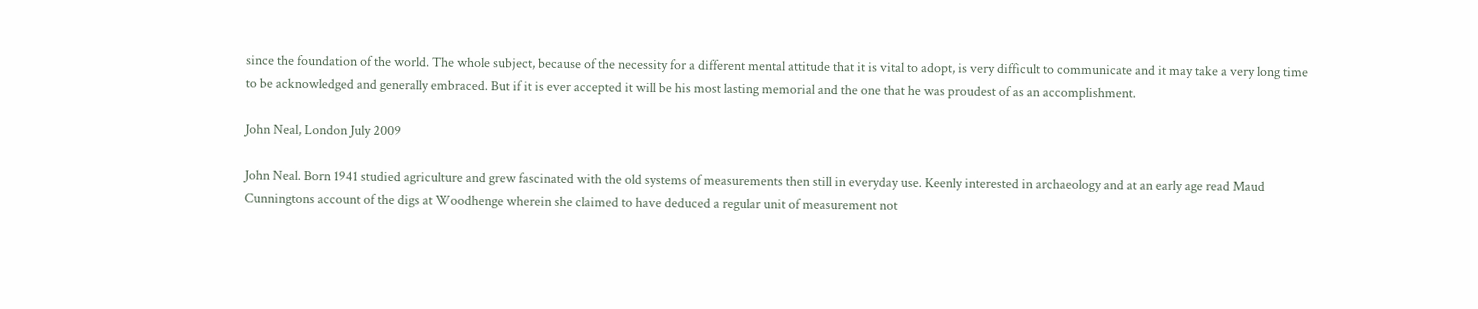since the foundation of the world. The whole subject, because of the necessity for a different mental attitude that it is vital to adopt, is very difficult to communicate and it may take a very long time to be acknowledged and generally embraced. But if it is ever accepted it will be his most lasting memorial and the one that he was proudest of as an accomplishment.

John Neal, London July 2009

John Neal. Born 1941 studied agriculture and grew fascinated with the old systems of measurements then still in everyday use. Keenly interested in archaeology and at an early age read Maud Cunningtons account of the digs at Woodhenge wherein she claimed to have deduced a regular unit of measurement not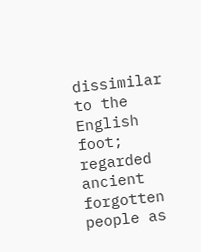dissimilar to the English foot; regarded ancient forgotten people as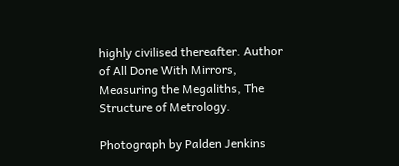highly civilised thereafter. Author of All Done With Mirrors, Measuring the Megaliths, The Structure of Metrology.

Photograph by Palden Jenkins